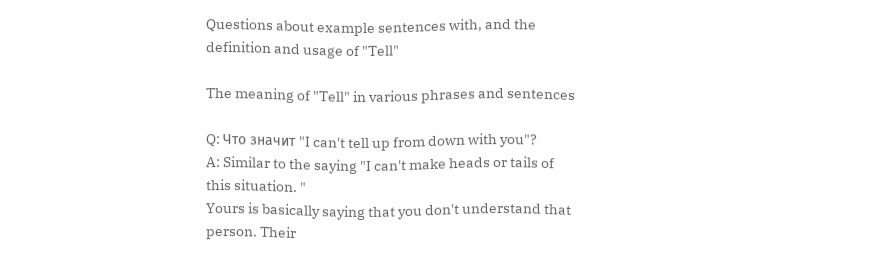Questions about example sentences with, and the definition and usage of "Tell"

The meaning of "Tell" in various phrases and sentences

Q: Что значит "I can't tell up from down with you"?
A: Similar to the saying "I can't make heads or tails of this situation. "
Yours is basically saying that you don't understand that person. Their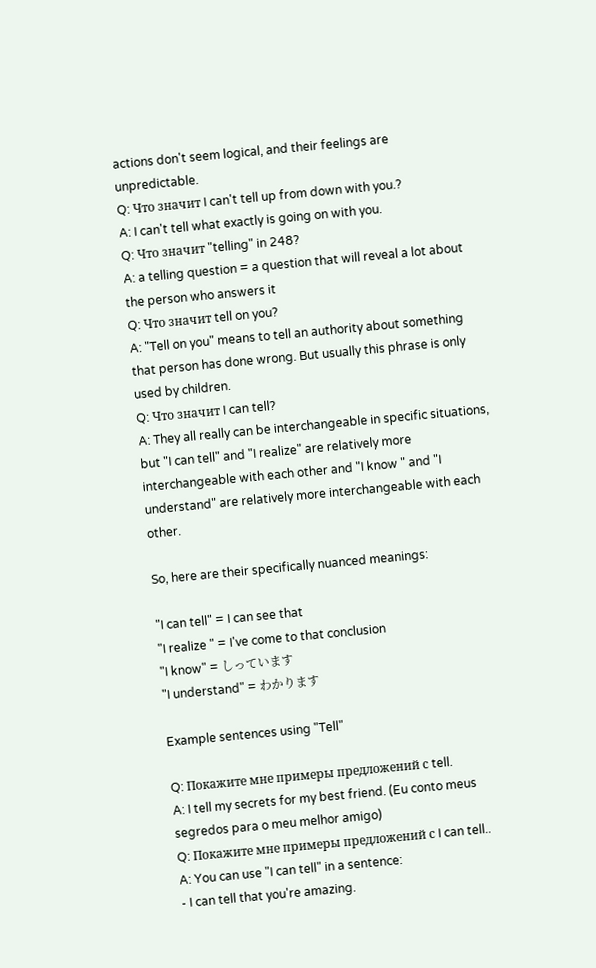actions don't seem logical, and their feelings are unpredictable.
Q: Что значит I can't tell up from down with you.?
A: I can't tell what exactly is going on with you.
Q: Что значит "telling" in 248?
A: a telling question = a question that will reveal a lot about the person who answers it
Q: Что значит tell on you?
A: "Tell on you" means to tell an authority about something that person has done wrong. But usually this phrase is only used by children.
Q: Что значит I can tell?
A: They all really can be interchangeable in specific situations, but "I can tell" and "I realize" are relatively more interchangeable with each other and "I know " and "I understand" are relatively more interchangeable with each other.

So, here are their specifically nuanced meanings:

"I can tell" = I can see that
"I realize " = I've come to that conclusion
"I know" = しっています
"I understand" = わかります

Example sentences using "Tell"

Q: Покажите мне примеры предложений с tell.
A: I tell my secrets for my best friend. (Eu conto meus segredos para o meu melhor amigo)
Q: Покажите мне примеры предложений с I can tell..
A: You can use "I can tell" in a sentence:
- I can tell that you're amazing.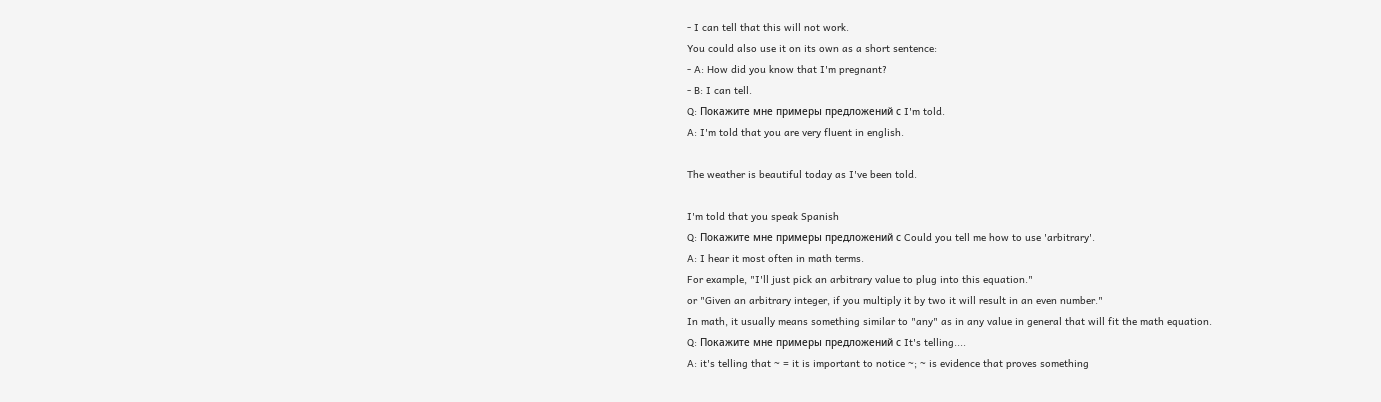- I can tell that this will not work.
You could also use it on its own as a short sentence:
- A: How did you know that I'm pregnant?
- B: I can tell.
Q: Покажите мне примеры предложений с I'm told.
A: I'm told that you are very fluent in english.

The weather is beautiful today as I've been told.

I'm told that you speak Spanish
Q: Покажите мне примеры предложений с Could you tell me how to use 'arbitrary'.
A: I hear it most often in math terms.
For example, "I'll just pick an arbitrary value to plug into this equation."
or "Given an arbitrary integer, if you multiply it by two it will result in an even number."
In math, it usually means something similar to "any" as in any value in general that will fit the math equation.
Q: Покажите мне примеры предложений с It's telling....
A: it's telling that ~ = it is important to notice ~; ~ is evidence that proves something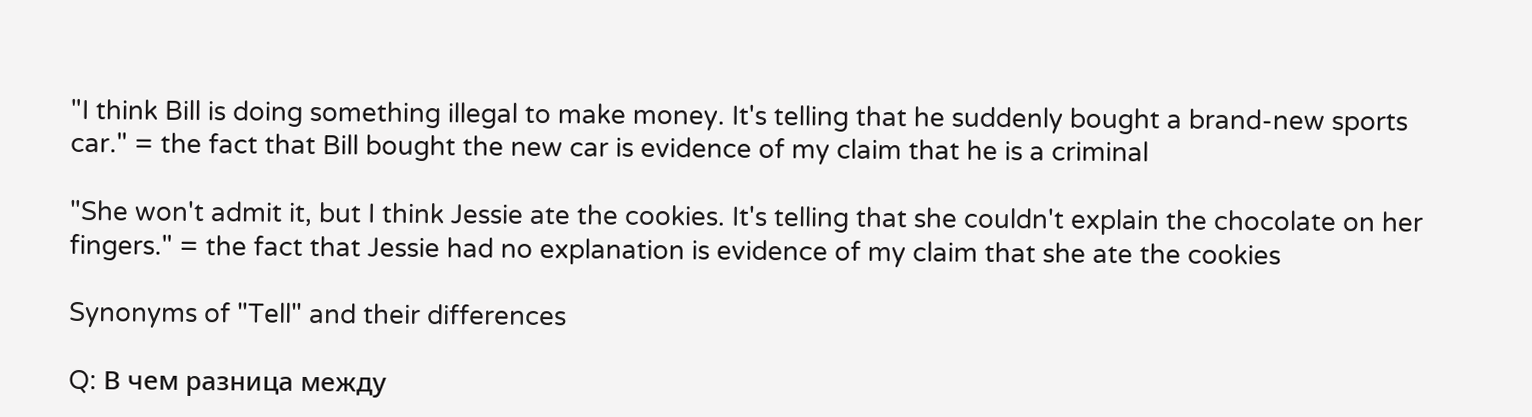"I think Bill is doing something illegal to make money. It's telling that he suddenly bought a brand-new sports car." = the fact that Bill bought the new car is evidence of my claim that he is a criminal

"She won't admit it, but I think Jessie ate the cookies. It's telling that she couldn't explain the chocolate on her fingers." = the fact that Jessie had no explanation is evidence of my claim that she ate the cookies

Synonyms of "Tell" and their differences

Q: В чем разница между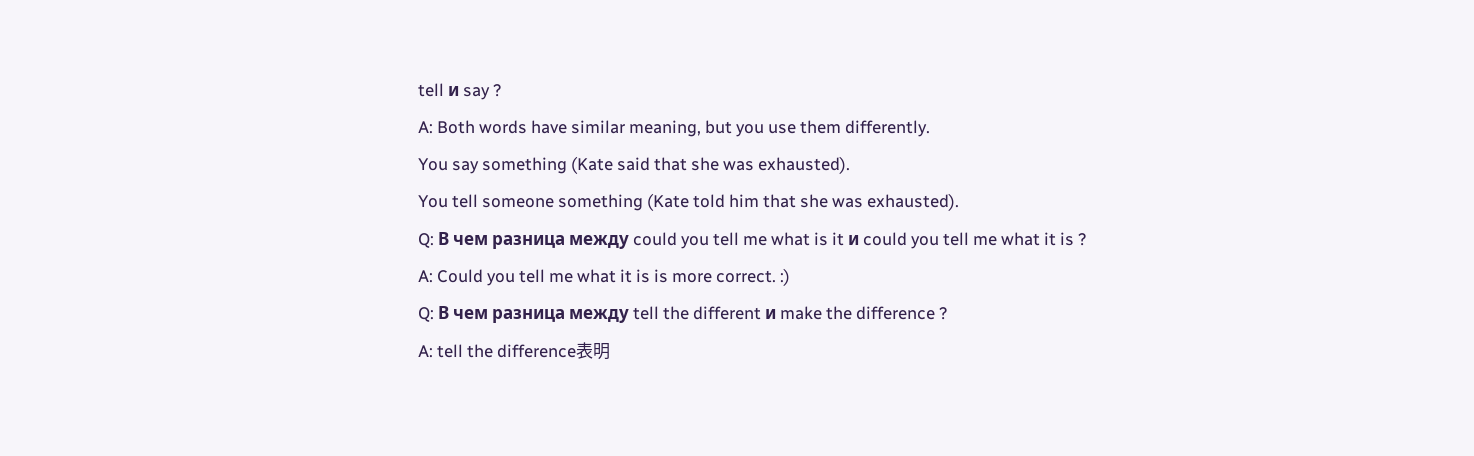tell и say ?
A: Both words have similar meaning, but you use them differently.
You say something (Kate said that she was exhausted).
You tell someone something (Kate told him that she was exhausted).
Q: В чем разница между could you tell me what is it и could you tell me what it is ?
A: Could you tell me what it is is more correct. :)
Q: В чем разница между tell the different и make the difference ?
A: tell the difference表明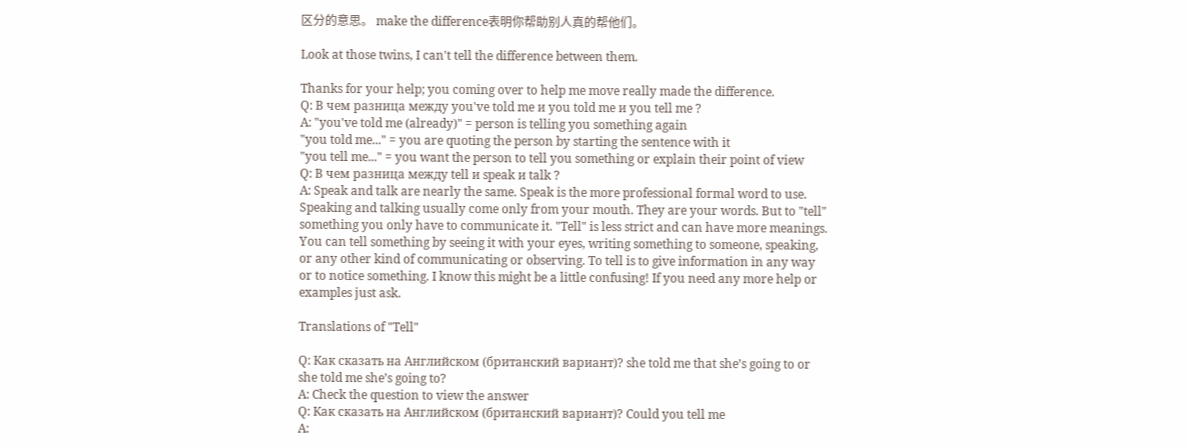区分的意思。 make the difference表明你帮助别人真的帮他们。

Look at those twins, I can't tell the difference between them.

Thanks for your help; you coming over to help me move really made the difference.
Q: В чем разница между you've told me и you told me и you tell me ?
A: "you've told me (already)" = person is telling you something again
"you told me..." = you are quoting the person by starting the sentence with it
"you tell me..." = you want the person to tell you something or explain their point of view
Q: В чем разница между tell и speak и talk ?
A: Speak and talk are nearly the same. Speak is the more professional formal word to use. Speaking and talking usually come only from your mouth. They are your words. But to "tell" something you only have to communicate it. "Tell" is less strict and can have more meanings. You can tell something by seeing it with your eyes, writing something to someone, speaking, or any other kind of communicating or observing. To tell is to give information in any way or to notice something. I know this might be a little confusing! If you need any more help or examples just ask.

Translations of "Tell"

Q: Как сказать на Английском (британский вариант)? she told me that she’s going to or she told me she’s going to?
A: Check the question to view the answer
Q: Как сказать на Английском (британский вариант)? Could you tell me
A: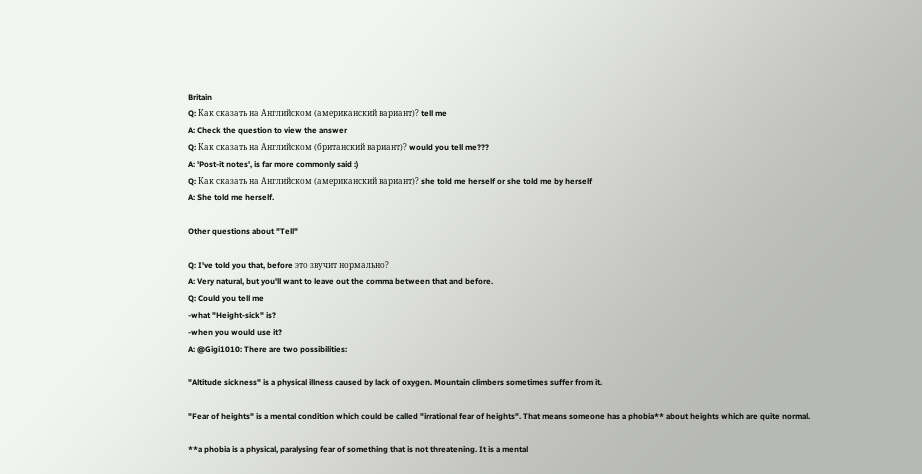Britain
Q: Как сказать на Английском (американский вариант)? tell me
A: Check the question to view the answer
Q: Как сказать на Английском (британский вариант)? would you tell me???
A: 'Post-it notes', is far more commonly said :)
Q: Как сказать на Английском (американский вариант)? she told me herself or she told me by herself
A: She told me herself.

Other questions about "Tell"

Q: I've told you that, before это звучит нормально?
A: Very natural, but you'll want to leave out the comma between that and before.
Q: Could you tell me
-what "Height-sick" is?
-when you would use it?
A: @Gigi1010: There are two possibilities:

"Altitude sickness" is a physical illness caused by lack of oxygen. Mountain climbers sometimes suffer from it.

"Fear of heights" is a mental condition which could be called "irrational fear of heights". That means someone has a phobia** about heights which are quite normal.

**a phobia is a physical, paralysing fear of something that is not threatening. It is a mental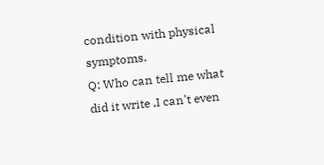condition with physical symptoms.
Q: Who can tell me what did it write ,I can't even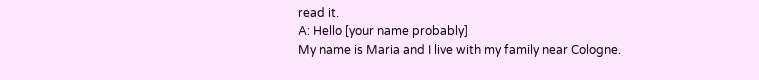read it.
A: Hello [your name probably]
My name is Maria and I live with my family near Cologne.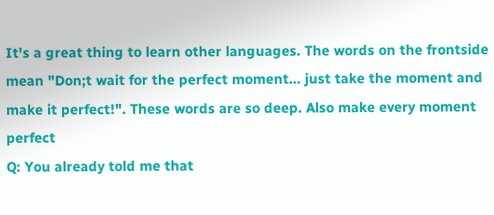It's a great thing to learn other languages. The words on the frontside mean "Don;t wait for the perfect moment... just take the moment and make it perfect!". These words are so deep. Also make every moment perfect
Q: You already told me that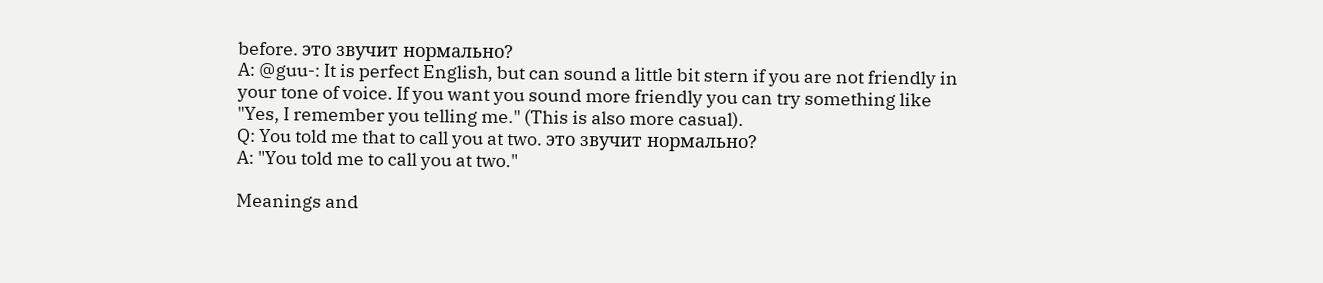before. это звучит нормально?
A: @guu-: It is perfect English, but can sound a little bit stern if you are not friendly in your tone of voice. If you want you sound more friendly you can try something like "Yes, I remember you telling me." (This is also more casual).
Q: You told me that to call you at two. это звучит нормально?
A: "You told me to call you at two."

Meanings and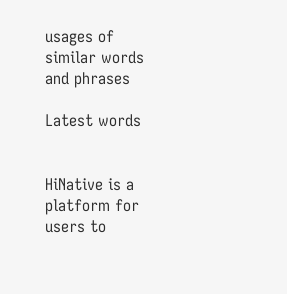usages of similar words and phrases

Latest words


HiNative is a platform for users to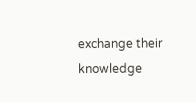exchange their knowledge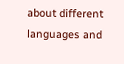about different languages and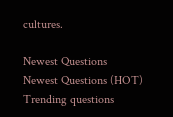cultures.

Newest Questions
Newest Questions (HOT)
Trending questions